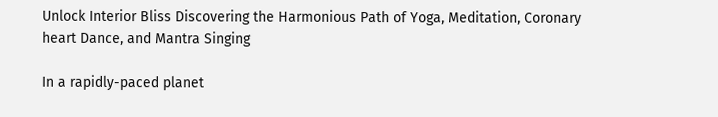Unlock Interior Bliss Discovering the Harmonious Path of Yoga, Meditation, Coronary heart Dance, and Mantra Singing

In a rapidly-paced planet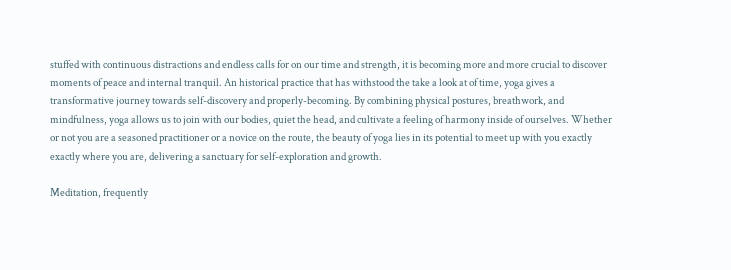stuffed with continuous distractions and endless calls for on our time and strength, it is becoming more and more crucial to discover moments of peace and internal tranquil. An historical practice that has withstood the take a look at of time, yoga gives a transformative journey towards self-discovery and properly-becoming. By combining physical postures, breathwork, and mindfulness, yoga allows us to join with our bodies, quiet the head, and cultivate a feeling of harmony inside of ourselves. Whether or not you are a seasoned practitioner or a novice on the route, the beauty of yoga lies in its potential to meet up with you exactly exactly where you are, delivering a sanctuary for self-exploration and growth.

Meditation, frequently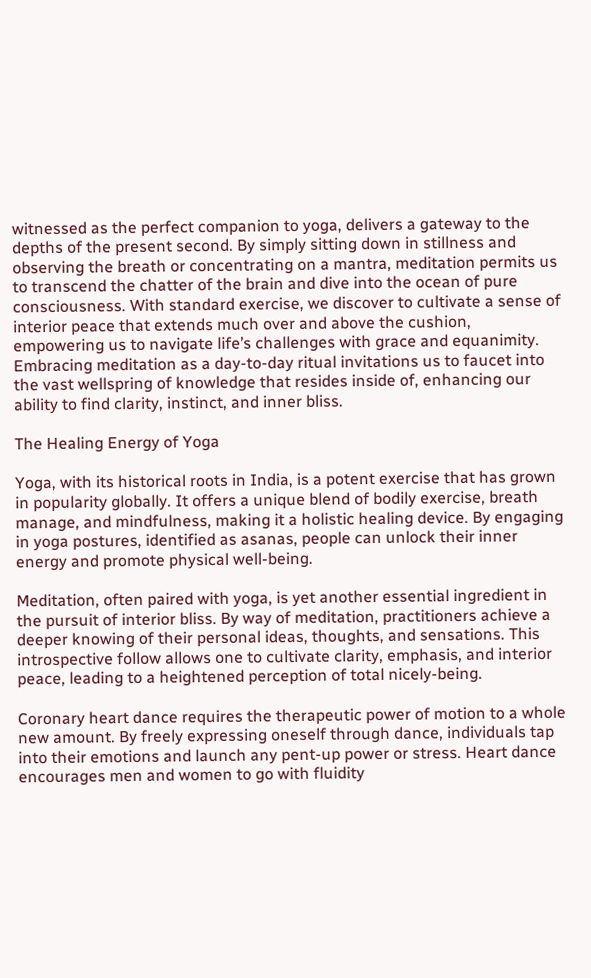witnessed as the perfect companion to yoga, delivers a gateway to the depths of the present second. By simply sitting down in stillness and observing the breath or concentrating on a mantra, meditation permits us to transcend the chatter of the brain and dive into the ocean of pure consciousness. With standard exercise, we discover to cultivate a sense of interior peace that extends much over and above the cushion, empowering us to navigate life’s challenges with grace and equanimity. Embracing meditation as a day-to-day ritual invitations us to faucet into the vast wellspring of knowledge that resides inside of, enhancing our ability to find clarity, instinct, and inner bliss.

The Healing Energy of Yoga

Yoga, with its historical roots in India, is a potent exercise that has grown in popularity globally. It offers a unique blend of bodily exercise, breath manage, and mindfulness, making it a holistic healing device. By engaging in yoga postures, identified as asanas, people can unlock their inner energy and promote physical well-being.

Meditation, often paired with yoga, is yet another essential ingredient in the pursuit of interior bliss. By way of meditation, practitioners achieve a deeper knowing of their personal ideas, thoughts, and sensations. This introspective follow allows one to cultivate clarity, emphasis, and interior peace, leading to a heightened perception of total nicely-being.

Coronary heart dance requires the therapeutic power of motion to a whole new amount. By freely expressing oneself through dance, individuals tap into their emotions and launch any pent-up power or stress. Heart dance encourages men and women to go with fluidity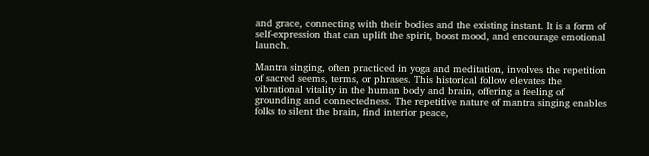and grace, connecting with their bodies and the existing instant. It is a form of self-expression that can uplift the spirit, boost mood, and encourage emotional launch.

Mantra singing, often practiced in yoga and meditation, involves the repetition of sacred seems, terms, or phrases. This historical follow elevates the vibrational vitality in the human body and brain, offering a feeling of grounding and connectedness. The repetitive nature of mantra singing enables folks to silent the brain, find interior peace,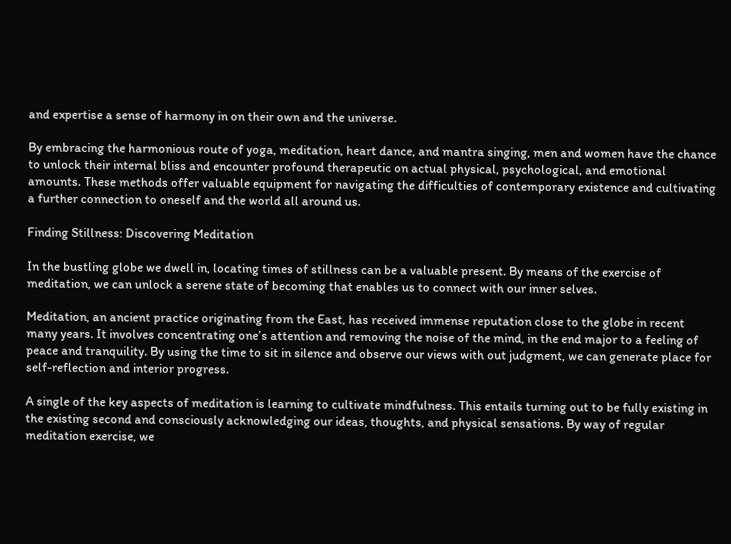and expertise a sense of harmony in on their own and the universe.

By embracing the harmonious route of yoga, meditation, heart dance, and mantra singing, men and women have the chance to unlock their internal bliss and encounter profound therapeutic on actual physical, psychological, and emotional amounts. These methods offer valuable equipment for navigating the difficulties of contemporary existence and cultivating a further connection to oneself and the world all around us.

Finding Stillness: Discovering Meditation

In the bustling globe we dwell in, locating times of stillness can be a valuable present. By means of the exercise of meditation, we can unlock a serene state of becoming that enables us to connect with our inner selves.

Meditation, an ancient practice originating from the East, has received immense reputation close to the globe in recent many years. It involves concentrating one’s attention and removing the noise of the mind, in the end major to a feeling of peace and tranquility. By using the time to sit in silence and observe our views with out judgment, we can generate place for self-reflection and interior progress.

A single of the key aspects of meditation is learning to cultivate mindfulness. This entails turning out to be fully existing in the existing second and consciously acknowledging our ideas, thoughts, and physical sensations. By way of regular meditation exercise, we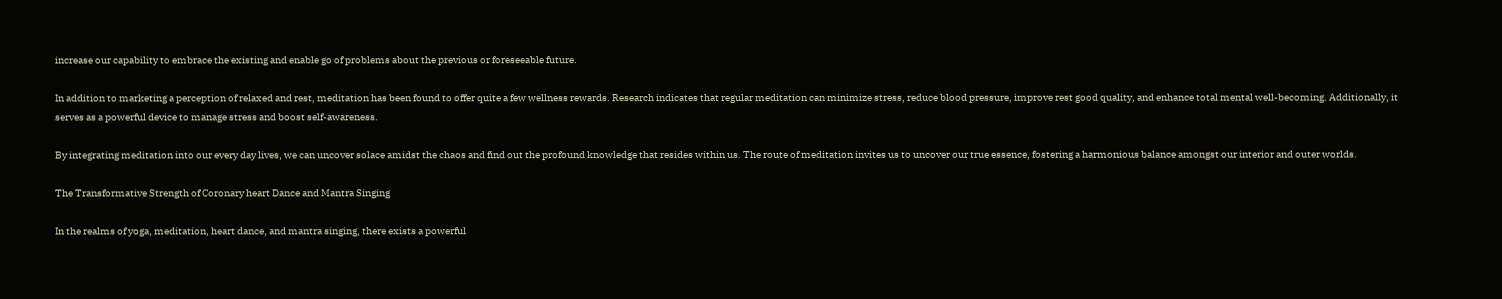increase our capability to embrace the existing and enable go of problems about the previous or foreseeable future.

In addition to marketing a perception of relaxed and rest, meditation has been found to offer quite a few wellness rewards. Research indicates that regular meditation can minimize stress, reduce blood pressure, improve rest good quality, and enhance total mental well-becoming. Additionally, it serves as a powerful device to manage stress and boost self-awareness.

By integrating meditation into our every day lives, we can uncover solace amidst the chaos and find out the profound knowledge that resides within us. The route of meditation invites us to uncover our true essence, fostering a harmonious balance amongst our interior and outer worlds.

The Transformative Strength of Coronary heart Dance and Mantra Singing

In the realms of yoga, meditation, heart dance, and mantra singing, there exists a powerful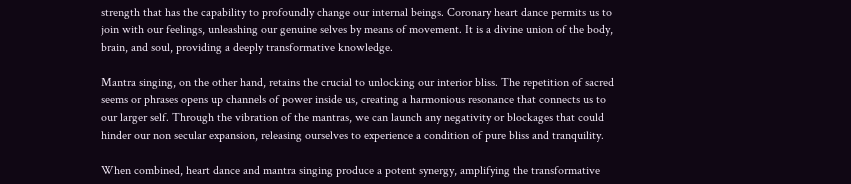strength that has the capability to profoundly change our internal beings. Coronary heart dance permits us to join with our feelings, unleashing our genuine selves by means of movement. It is a divine union of the body, brain, and soul, providing a deeply transformative knowledge.

Mantra singing, on the other hand, retains the crucial to unlocking our interior bliss. The repetition of sacred seems or phrases opens up channels of power inside us, creating a harmonious resonance that connects us to our larger self. Through the vibration of the mantras, we can launch any negativity or blockages that could hinder our non secular expansion, releasing ourselves to experience a condition of pure bliss and tranquility.

When combined, heart dance and mantra singing produce a potent synergy, amplifying the transformative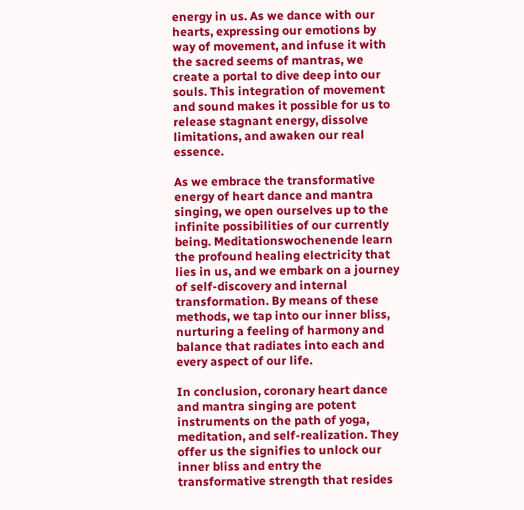energy in us. As we dance with our hearts, expressing our emotions by way of movement, and infuse it with the sacred seems of mantras, we create a portal to dive deep into our souls. This integration of movement and sound makes it possible for us to release stagnant energy, dissolve limitations, and awaken our real essence.

As we embrace the transformative energy of heart dance and mantra singing, we open ourselves up to the infinite possibilities of our currently being. Meditationswochenende learn the profound healing electricity that lies in us, and we embark on a journey of self-discovery and internal transformation. By means of these methods, we tap into our inner bliss, nurturing a feeling of harmony and balance that radiates into each and every aspect of our life.

In conclusion, coronary heart dance and mantra singing are potent instruments on the path of yoga, meditation, and self-realization. They offer us the signifies to unlock our inner bliss and entry the transformative strength that resides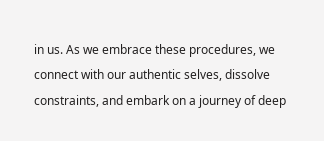in us. As we embrace these procedures, we connect with our authentic selves, dissolve constraints, and embark on a journey of deep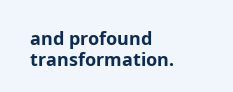and profound transformation.